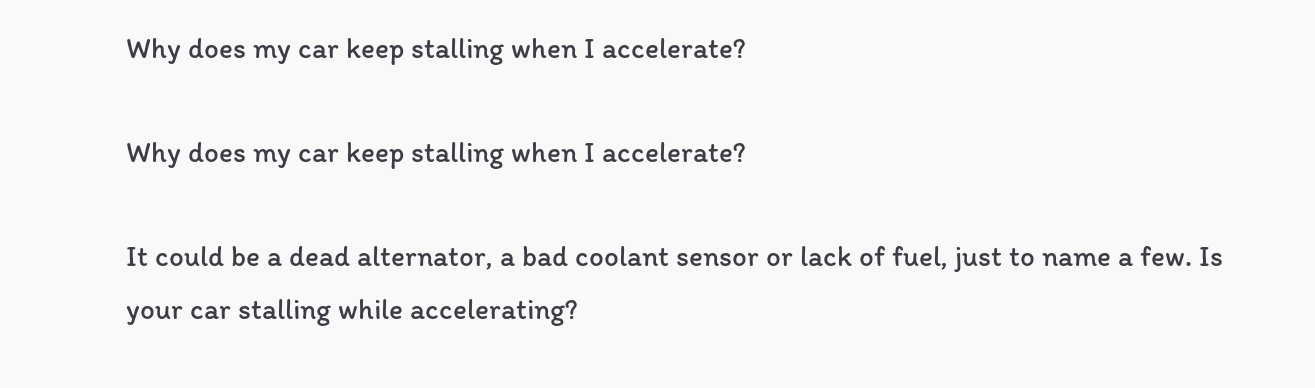Why does my car keep stalling when I accelerate?

Why does my car keep stalling when I accelerate?

It could be a dead alternator, a bad coolant sensor or lack of fuel, just to name a few. Is your car stalling while accelerating?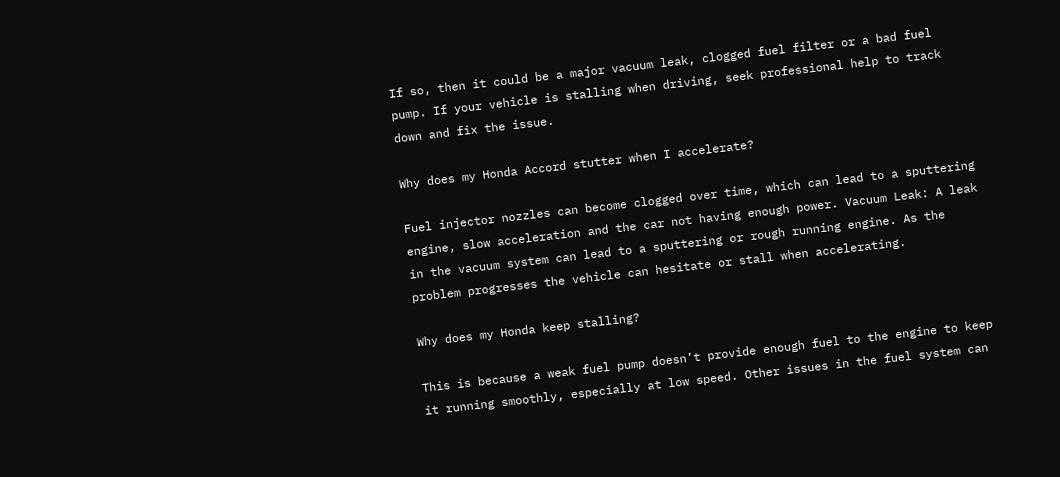If so, then it could be a major vacuum leak, clogged fuel filter or a bad fuel pump. If your vehicle is stalling when driving, seek professional help to track down and fix the issue.

Why does my Honda Accord stutter when I accelerate?

Fuel injector nozzles can become clogged over time, which can lead to a sputtering engine, slow acceleration and the car not having enough power. Vacuum Leak: A leak in the vacuum system can lead to a sputtering or rough running engine. As the problem progresses the vehicle can hesitate or stall when accelerating.

Why does my Honda keep stalling?

This is because a weak fuel pump doesn’t provide enough fuel to the engine to keep it running smoothly, especially at low speed. Other issues in the fuel system can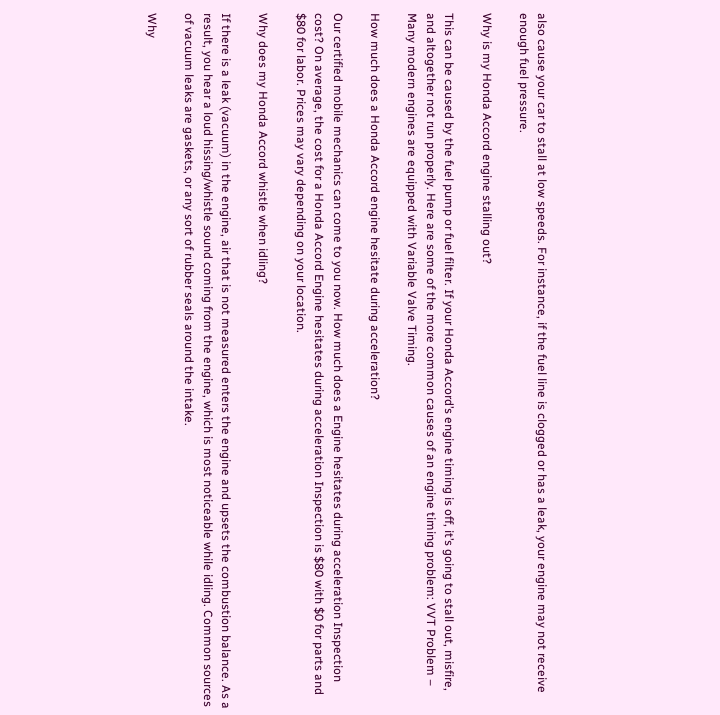also cause your car to stall at low speeds. For instance, if the fuel line is clogged or has a leak, your engine may not receive enough fuel pressure.

Why is my Honda Accord engine stalling out?

This can be caused by the fuel pump or fuel filter. If your Honda Accord’s engine timing is off, it’s going to stall out, misfire, and altogether not run properly. Here are some of the more common causes of an engine timing problem: VVT Problem – Many modern engines are equipped with Variable Valve Timing.

How much does a Honda Accord engine hesitate during acceleration?

Our certified mobile mechanics can come to you now. How much does a Engine hesitates during acceleration Inspection cost? On average, the cost for a Honda Accord Engine hesitates during acceleration Inspection is $80 with $0 for parts and $80 for labor. Prices may vary depending on your location.

Why does my Honda Accord whistle when idling?

If there is a leak (vacuum) in the engine, air that is not measured enters the engine and upsets the combustion balance. As a result, you hear a loud hissing/whistle sound coming from the engine, which is most noticeable while idling. Common sources of vacuum leaks are gaskets, or any sort of rubber seals around the intake.

Why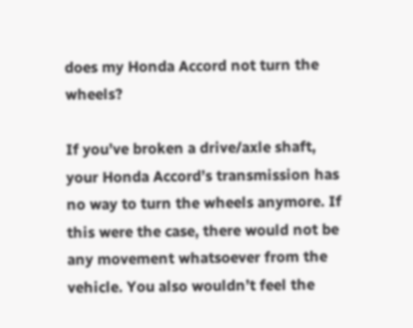does my Honda Accord not turn the wheels?

If you’ve broken a drive/axle shaft, your Honda Accord’s transmission has no way to turn the wheels anymore. If this were the case, there would not be any movement whatsoever from the vehicle. You also wouldn’t feel the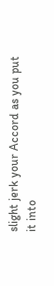slight jerk your Accord as you put it into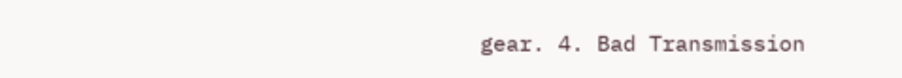gear. 4. Bad Transmission